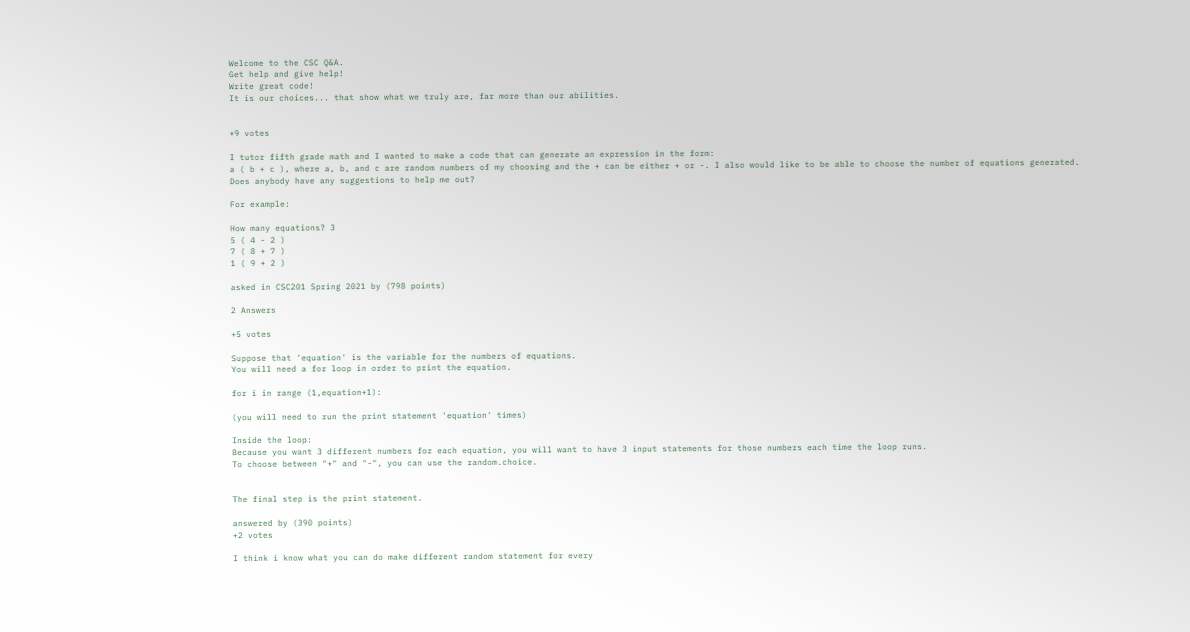Welcome to the CSC Q&A.
Get help and give help!
Write great code!
It is our choices... that show what we truly are, far more than our abilities.


+9 votes

I tutor fifth grade math and I wanted to make a code that can generate an expression in the form:
a ( b + c ), where a, b, and c are random numbers of my choosing and the + can be either + or -. I also would like to be able to choose the number of equations generated.
Does anybody have any suggestions to help me out?

For example:

How many equations? 3
5 ( 4 - 2 )
7 ( 8 + 7 )
1 ( 9 + 2 )

asked in CSC201 Spring 2021 by (798 points)

2 Answers

+5 votes

Suppose that 'equation' is the variable for the numbers of equations.
You will need a for loop in order to print the equation.

for i in range (1,equation+1):

(you will need to run the print statement 'equation' times)

Inside the loop:
Because you want 3 different numbers for each equation, you will want to have 3 input statements for those numbers each time the loop runs.
To choose between "+" and "-", you can use the random.choice.


The final step is the print statement.

answered by (390 points)
+2 votes

I think i know what you can do make different random statement for every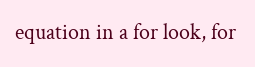equation in a for look, for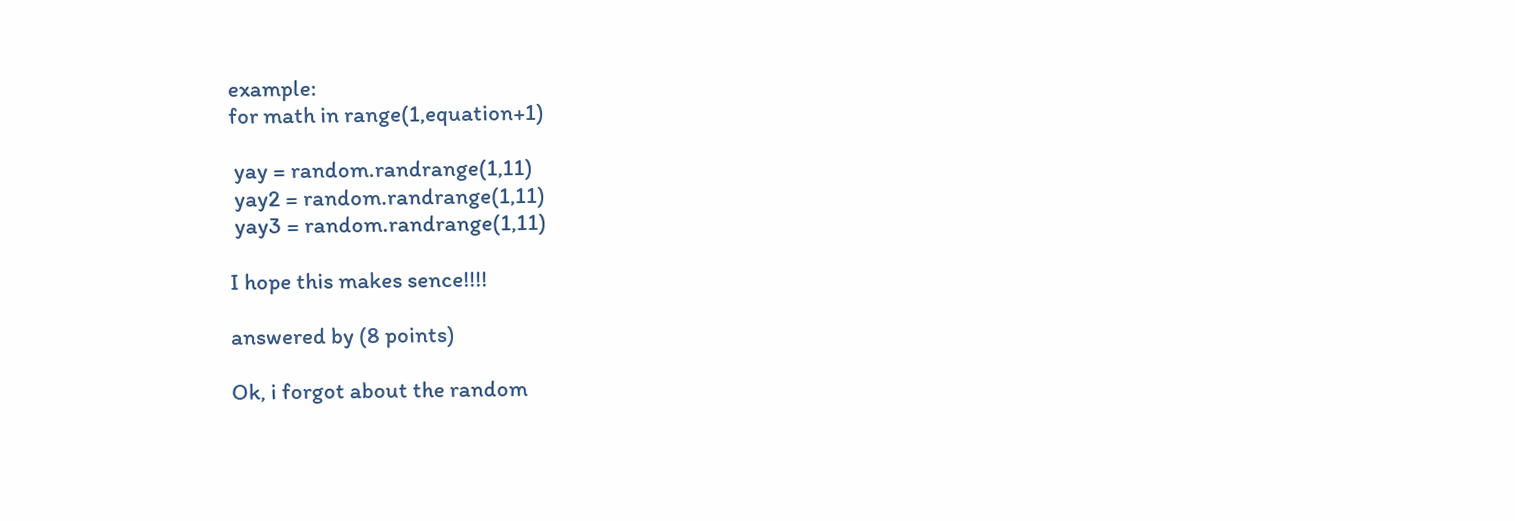example:
for math in range(1,equation+1)

 yay = random.randrange(1,11)
 yay2 = random.randrange(1,11)
 yay3 = random.randrange(1,11)

I hope this makes sence!!!!

answered by (8 points)

Ok, i forgot about the random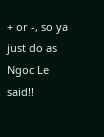+ or -, so ya just do as Ngoc Le said!!